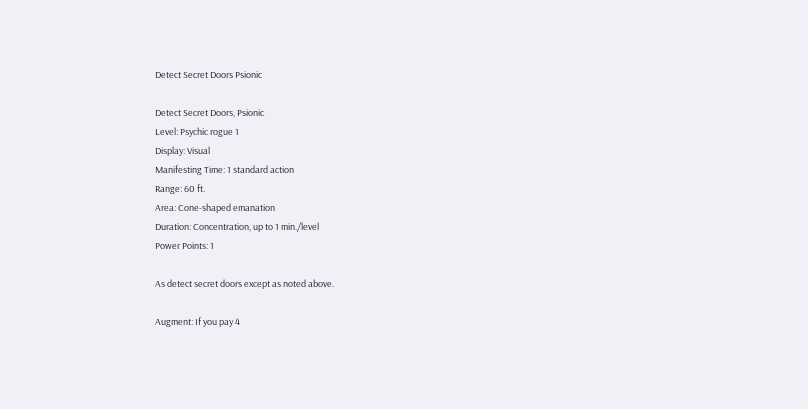Detect Secret Doors Psionic

Detect Secret Doors, Psionic
Level: Psychic rogue 1
Display: Visual
Manifesting Time: 1 standard action
Range: 60 ft.
Area: Cone-shaped emanation
Duration: Concentration, up to 1 min./level
Power Points: 1

As detect secret doors except as noted above.

Augment: If you pay 4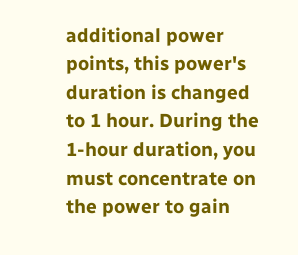additional power points, this power's duration is changed to 1 hour. During the 1-hour duration, you must concentrate on the power to gain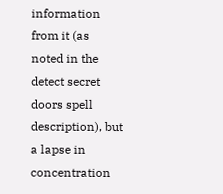information from it (as noted in the detect secret doors spell description), but a lapse in concentration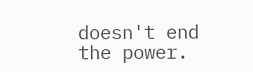doesn't end the power.